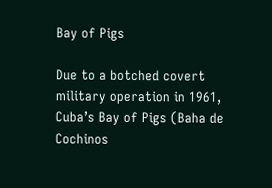Bay of Pigs

Due to a botched covert military operation in 1961, Cuba’s Bay of Pigs (Baha de Cochinos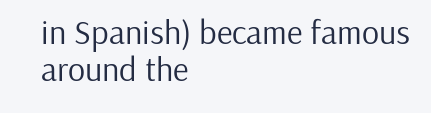in Spanish) became famous around the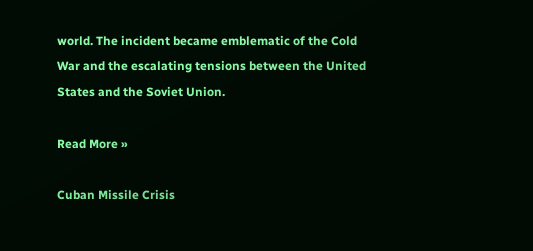world. The incident became emblematic of the Cold War and the escalating tensions between the United States and the Soviet Union.

Read More »

Cuban Missile Crisis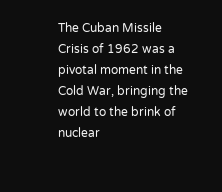The Cuban Missile Crisis of 1962 was a pivotal moment in the Cold War, bringing the world to the brink of nuclear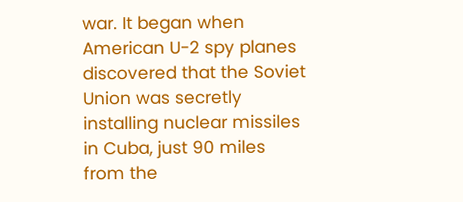war. It began when American U-2 spy planes discovered that the Soviet Union was secretly installing nuclear missiles in Cuba, just 90 miles from the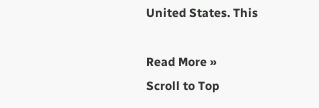United States. This

Read More »
Scroll to Top